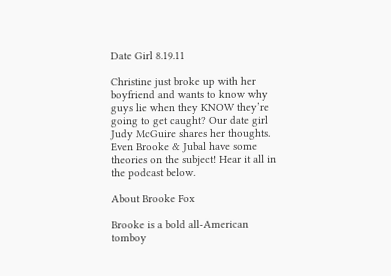Date Girl 8.19.11

Christine just broke up with her boyfriend and wants to know why guys lie when they KNOW they’re going to get caught? Our date girl Judy McGuire shares her thoughts. Even Brooke & Jubal have some theories on the subject! Hear it all in the podcast below.

About Brooke Fox

Brooke is a bold all-American tomboy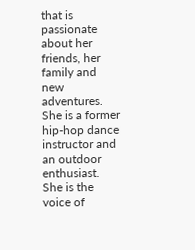that is passionate about her friends, her family and new adventures. She is a former hip-hop dance instructor and an outdoor enthusiast. She is the voice of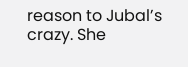reason to Jubal’s crazy. She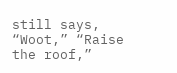still says, “Woot,” “Raise the roof,”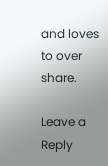and loves to over share.

Leave a Reply